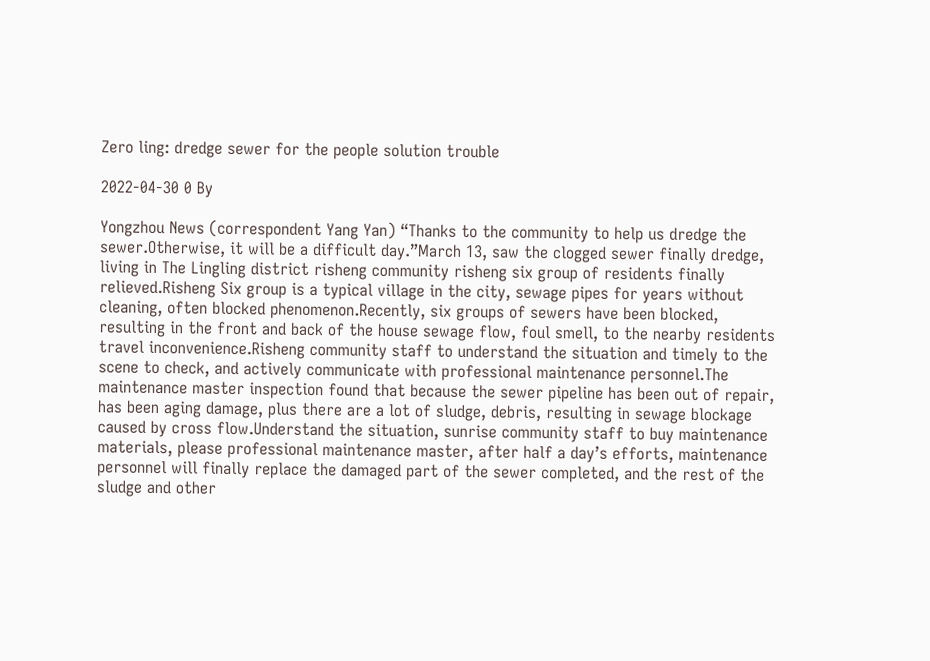Zero ling: dredge sewer for the people solution trouble

2022-04-30 0 By

Yongzhou News (correspondent Yang Yan) “Thanks to the community to help us dredge the sewer.Otherwise, it will be a difficult day.”March 13, saw the clogged sewer finally dredge, living in The Lingling district risheng community risheng six group of residents finally relieved.Risheng Six group is a typical village in the city, sewage pipes for years without cleaning, often blocked phenomenon.Recently, six groups of sewers have been blocked, resulting in the front and back of the house sewage flow, foul smell, to the nearby residents travel inconvenience.Risheng community staff to understand the situation and timely to the scene to check, and actively communicate with professional maintenance personnel.The maintenance master inspection found that because the sewer pipeline has been out of repair, has been aging damage, plus there are a lot of sludge, debris, resulting in sewage blockage caused by cross flow.Understand the situation, sunrise community staff to buy maintenance materials, please professional maintenance master, after half a day’s efforts, maintenance personnel will finally replace the damaged part of the sewer completed, and the rest of the sludge and other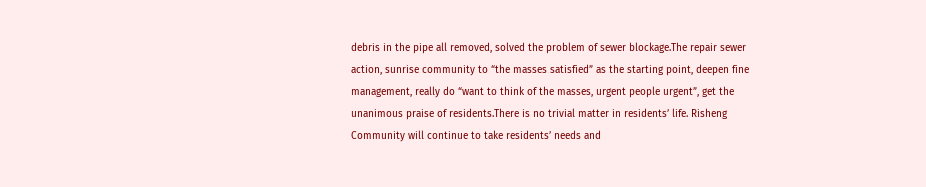debris in the pipe all removed, solved the problem of sewer blockage.The repair sewer action, sunrise community to “the masses satisfied” as the starting point, deepen fine management, really do “want to think of the masses, urgent people urgent”, get the unanimous praise of residents.There is no trivial matter in residents’ life. Risheng Community will continue to take residents’ needs and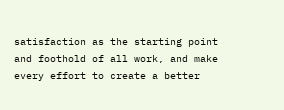satisfaction as the starting point and foothold of all work, and make every effort to create a better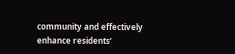community and effectively enhance residents’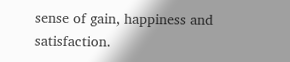sense of gain, happiness and satisfaction.